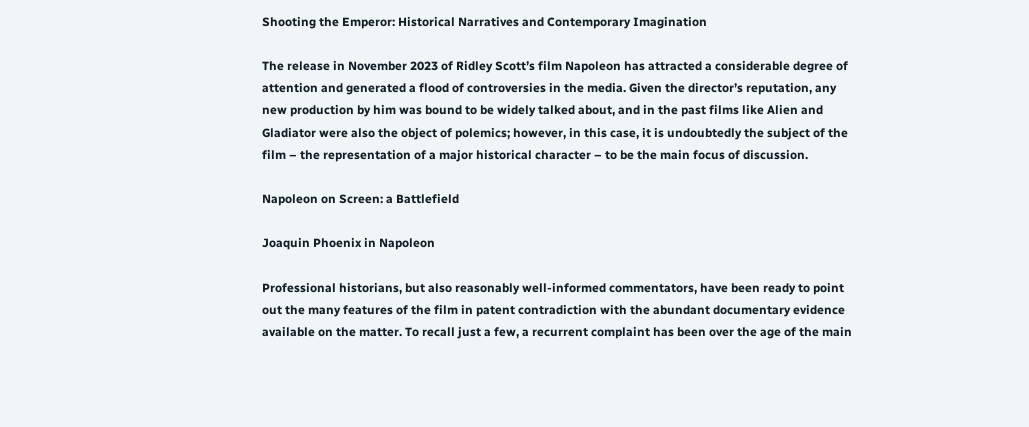Shooting the Emperor: Historical Narratives and Contemporary Imagination

The release in November 2023 of Ridley Scott’s film Napoleon has attracted a considerable degree of attention and generated a flood of controversies in the media. Given the director’s reputation, any new production by him was bound to be widely talked about, and in the past films like Alien and Gladiator were also the object of polemics; however, in this case, it is undoubtedly the subject of the film – the representation of a major historical character – to be the main focus of discussion.

Napoleon on Screen: a Battlefield

Joaquin Phoenix in Napoleon

Professional historians, but also reasonably well-informed commentators, have been ready to point out the many features of the film in patent contradiction with the abundant documentary evidence available on the matter. To recall just a few, a recurrent complaint has been over the age of the main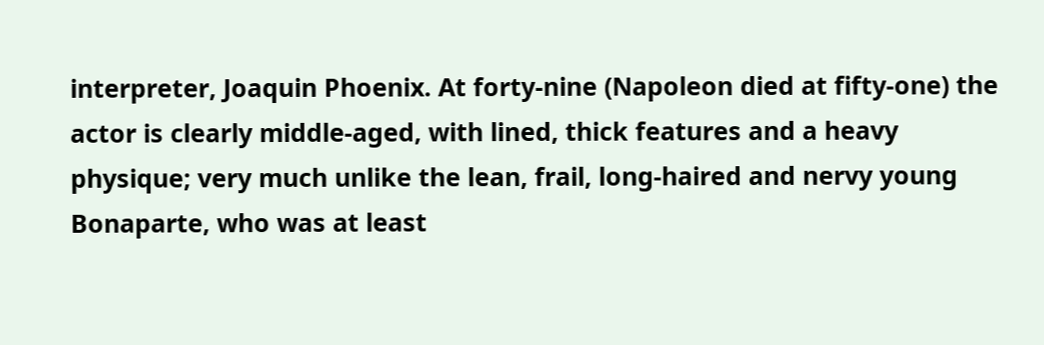interpreter, Joaquin Phoenix. At forty-nine (Napoleon died at fifty-one) the actor is clearly middle-aged, with lined, thick features and a heavy physique; very much unlike the lean, frail, long-haired and nervy young Bonaparte, who was at least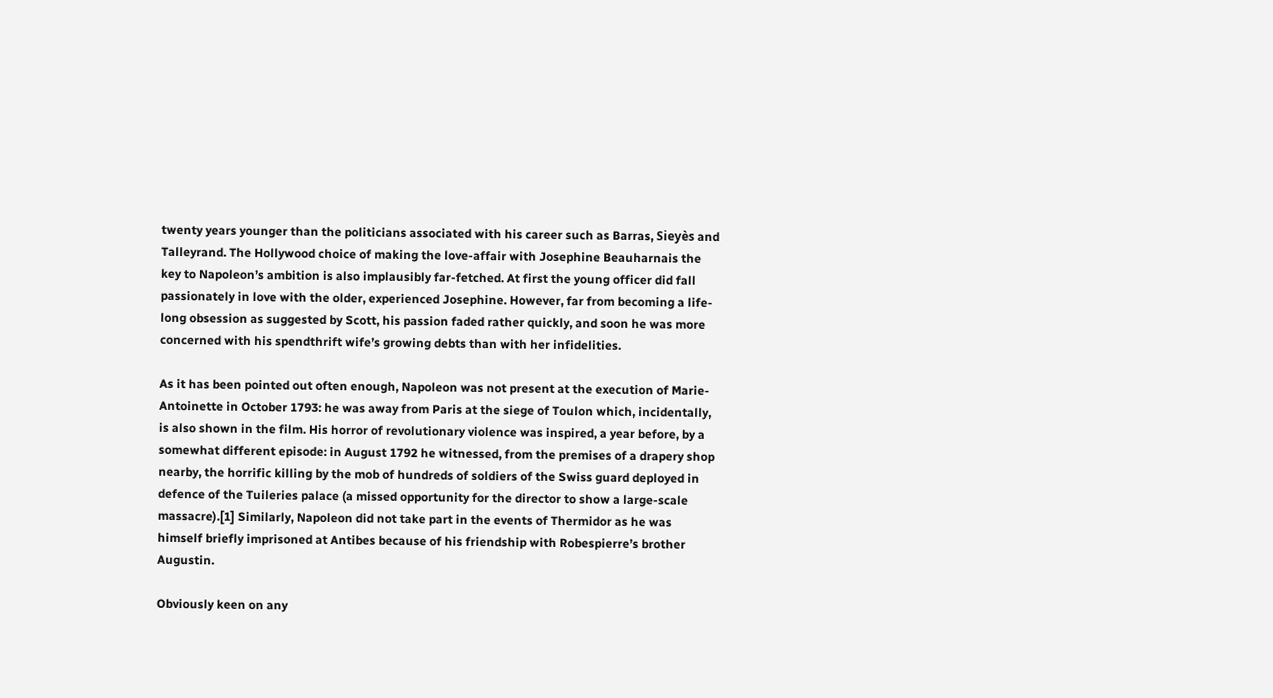twenty years younger than the politicians associated with his career such as Barras, Sieyès and Talleyrand. The Hollywood choice of making the love-affair with Josephine Beauharnais the key to Napoleon’s ambition is also implausibly far-fetched. At first the young officer did fall passionately in love with the older, experienced Josephine. However, far from becoming a life-long obsession as suggested by Scott, his passion faded rather quickly, and soon he was more concerned with his spendthrift wife’s growing debts than with her infidelities.

As it has been pointed out often enough, Napoleon was not present at the execution of Marie-Antoinette in October 1793: he was away from Paris at the siege of Toulon which, incidentally, is also shown in the film. His horror of revolutionary violence was inspired, a year before, by a somewhat different episode: in August 1792 he witnessed, from the premises of a drapery shop nearby, the horrific killing by the mob of hundreds of soldiers of the Swiss guard deployed in defence of the Tuileries palace (a missed opportunity for the director to show a large-scale massacre).[1] Similarly, Napoleon did not take part in the events of Thermidor as he was himself briefly imprisoned at Antibes because of his friendship with Robespierre’s brother Augustin.

Obviously keen on any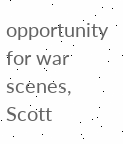opportunity for war scenes, Scott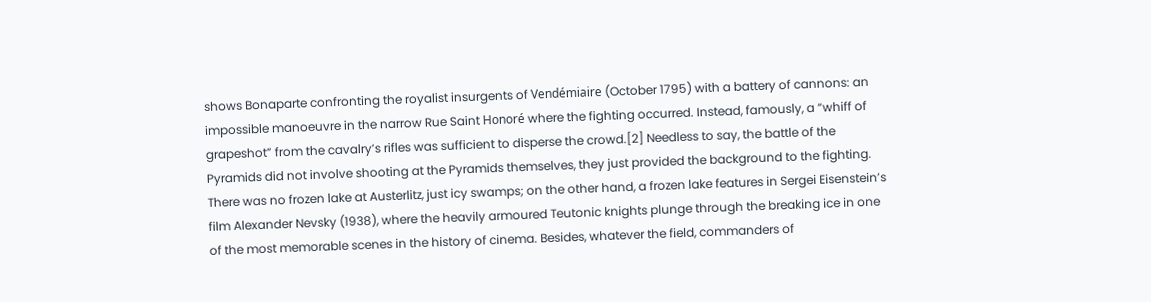shows Bonaparte confronting the royalist insurgents of Vendémiaire (October 1795) with a battery of cannons: an impossible manoeuvre in the narrow Rue Saint Honoré where the fighting occurred. Instead, famously, a “whiff of grapeshot” from the cavalry’s rifles was sufficient to disperse the crowd.[2] Needless to say, the battle of the Pyramids did not involve shooting at the Pyramids themselves, they just provided the background to the fighting. There was no frozen lake at Austerlitz, just icy swamps; on the other hand, a frozen lake features in Sergei Eisenstein’s film Alexander Nevsky (1938), where the heavily armoured Teutonic knights plunge through the breaking ice in one of the most memorable scenes in the history of cinema. Besides, whatever the field, commanders of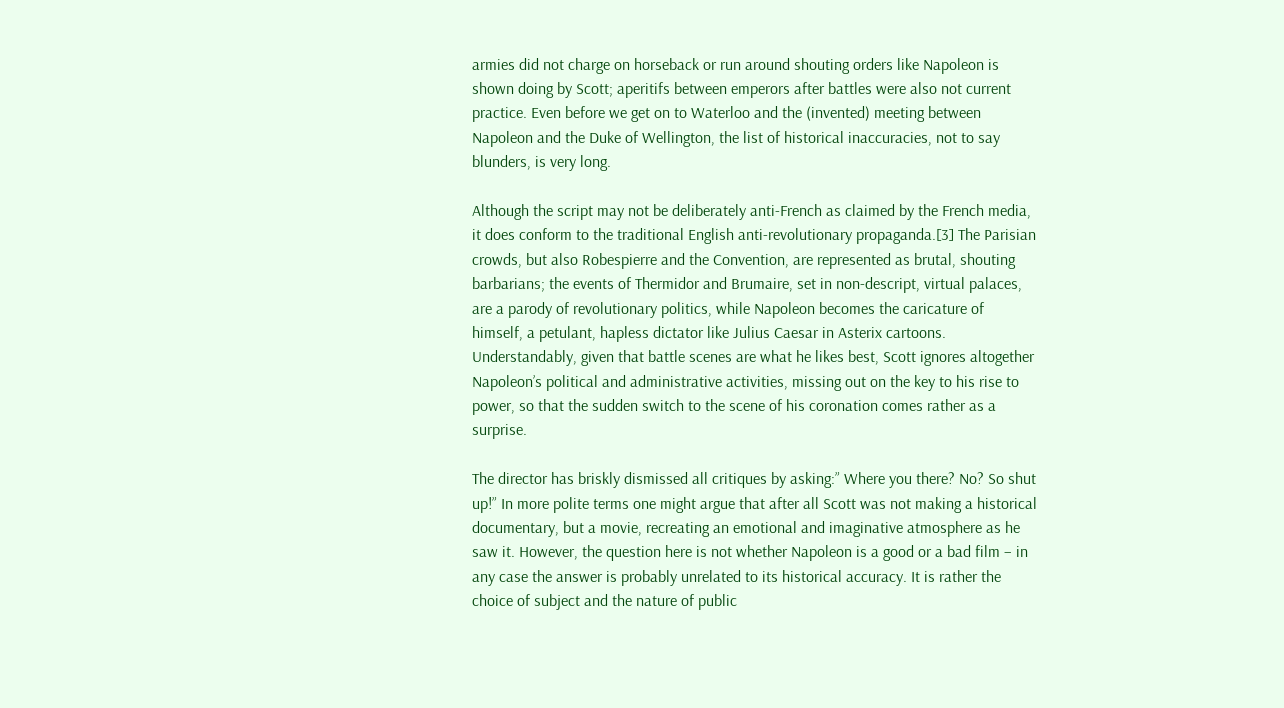armies did not charge on horseback or run around shouting orders like Napoleon is shown doing by Scott; aperitifs between emperors after battles were also not current practice. Even before we get on to Waterloo and the (invented) meeting between Napoleon and the Duke of Wellington, the list of historical inaccuracies, not to say blunders, is very long.

Although the script may not be deliberately anti-French as claimed by the French media, it does conform to the traditional English anti-revolutionary propaganda.[3] The Parisian crowds, but also Robespierre and the Convention, are represented as brutal, shouting barbarians; the events of Thermidor and Brumaire, set in non-descript, virtual palaces, are a parody of revolutionary politics, while Napoleon becomes the caricature of himself, a petulant, hapless dictator like Julius Caesar in Asterix cartoons. Understandably, given that battle scenes are what he likes best, Scott ignores altogether Napoleon’s political and administrative activities, missing out on the key to his rise to power, so that the sudden switch to the scene of his coronation comes rather as a surprise.

The director has briskly dismissed all critiques by asking:” Where you there? No? So shut up!” In more polite terms one might argue that after all Scott was not making a historical documentary, but a movie, recreating an emotional and imaginative atmosphere as he saw it. However, the question here is not whether Napoleon is a good or a bad film – in any case the answer is probably unrelated to its historical accuracy. It is rather the choice of subject and the nature of public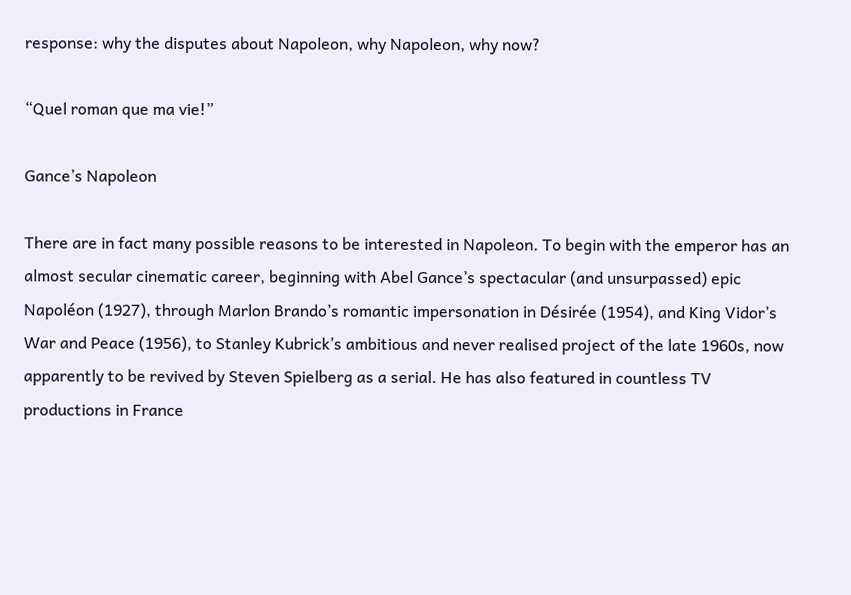response: why the disputes about Napoleon, why Napoleon, why now?

“Quel roman que ma vie!”

Gance’s Napoleon

There are in fact many possible reasons to be interested in Napoleon. To begin with the emperor has an almost secular cinematic career, beginning with Abel Gance’s spectacular (and unsurpassed) epic Napoléon (1927), through Marlon Brando’s romantic impersonation in Désirée (1954), and King Vidor’s War and Peace (1956), to Stanley Kubrick’s ambitious and never realised project of the late 1960s, now apparently to be revived by Steven Spielberg as a serial. He has also featured in countless TV productions in France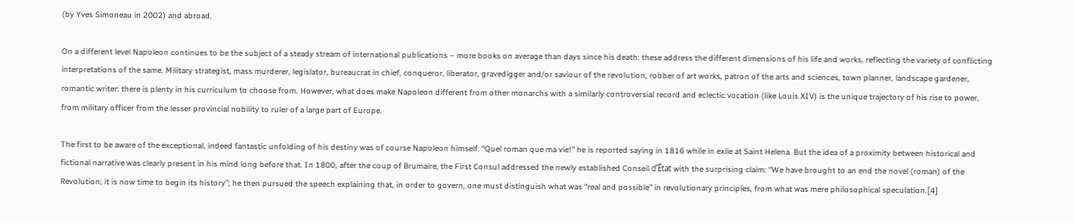(by Yves Simoneau in 2002) and abroad.

On a different level Napoleon continues to be the subject of a steady stream of international publications – more books on average than days since his death: these address the different dimensions of his life and works, reflecting the variety of conflicting interpretations of the same. Military strategist, mass murderer, legislator, bureaucrat in chief, conqueror, liberator, gravedigger and/or saviour of the revolution, robber of art works, patron of the arts and sciences, town planner, landscape gardener, romantic writer: there is plenty in his curriculum to choose from. However, what does make Napoleon different from other monarchs with a similarly controversial record and eclectic vocation (like Louis XIV) is the unique trajectory of his rise to power, from military officer from the lesser provincial nobility to ruler of a large part of Europe.

The first to be aware of the exceptional, indeed fantastic unfolding of his destiny was of course Napoleon himself. “Quel roman que ma vie!” he is reported saying in 1816 while in exile at Saint Helena. But the idea of a proximity between historical and fictional narrative was clearly present in his mind long before that. In 1800, after the coup of Brumaire, the First Consul addressed the newly established Conseil d’État with the surprising claim: “We have brought to an end the novel (roman) of the Revolution; it is now time to begin its history”; he then pursued the speech explaining that, in order to govern, one must distinguish what was “real and possible” in revolutionary principles, from what was mere philosophical speculation.[4]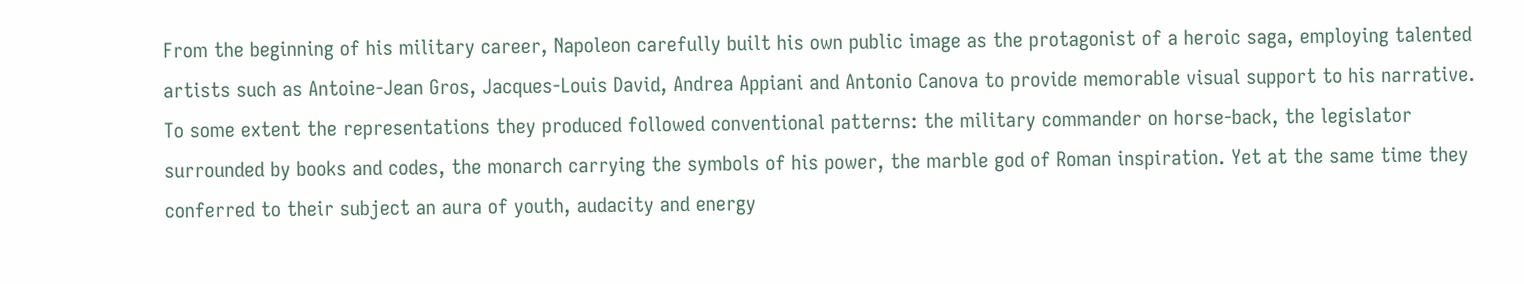From the beginning of his military career, Napoleon carefully built his own public image as the protagonist of a heroic saga, employing talented artists such as Antoine-Jean Gros, Jacques-Louis David, Andrea Appiani and Antonio Canova to provide memorable visual support to his narrative. To some extent the representations they produced followed conventional patterns: the military commander on horse-back, the legislator surrounded by books and codes, the monarch carrying the symbols of his power, the marble god of Roman inspiration. Yet at the same time they conferred to their subject an aura of youth, audacity and energy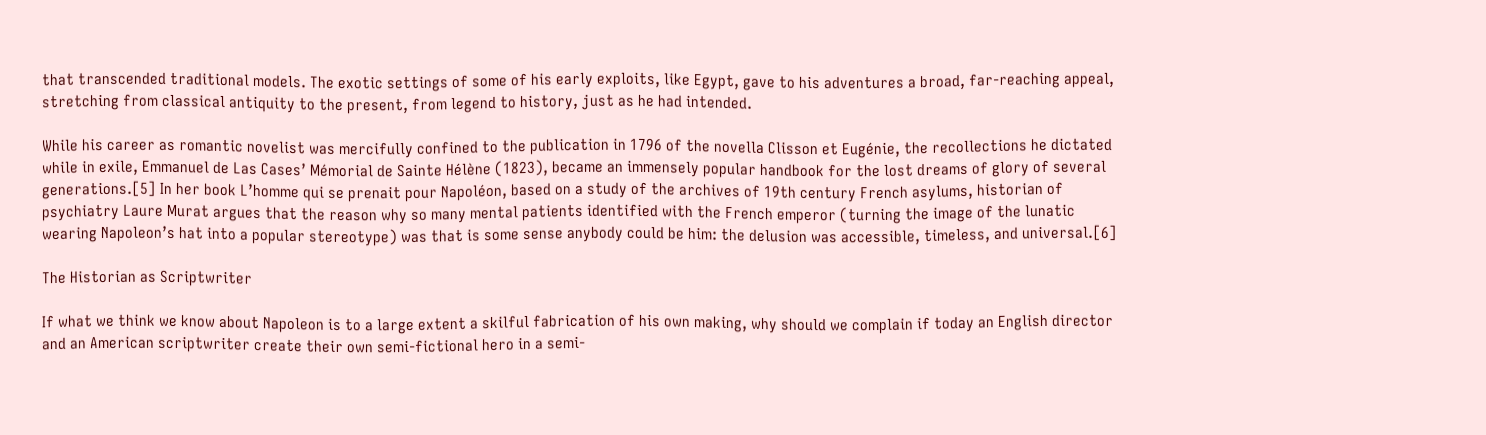that transcended traditional models. The exotic settings of some of his early exploits, like Egypt, gave to his adventures a broad, far-reaching appeal, stretching from classical antiquity to the present, from legend to history, just as he had intended.

While his career as romantic novelist was mercifully confined to the publication in 1796 of the novella Clisson et Eugénie, the recollections he dictated while in exile, Emmanuel de Las Cases’ Mémorial de Sainte Hélène (1823), became an immensely popular handbook for the lost dreams of glory of several generations.[5] In her book L’homme qui se prenait pour Napoléon, based on a study of the archives of 19th century French asylums, historian of psychiatry Laure Murat argues that the reason why so many mental patients identified with the French emperor (turning the image of the lunatic wearing Napoleon’s hat into a popular stereotype) was that is some sense anybody could be him: the delusion was accessible, timeless, and universal.[6]

The Historian as Scriptwriter

If what we think we know about Napoleon is to a large extent a skilful fabrication of his own making, why should we complain if today an English director and an American scriptwriter create their own semi-fictional hero in a semi-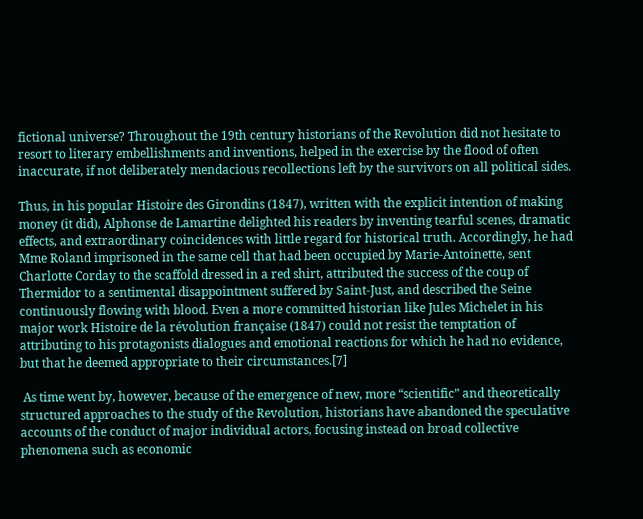fictional universe? Throughout the 19th century historians of the Revolution did not hesitate to resort to literary embellishments and inventions, helped in the exercise by the flood of often inaccurate, if not deliberately mendacious recollections left by the survivors on all political sides.

Thus, in his popular Histoire des Girondins (1847), written with the explicit intention of making money (it did), Alphonse de Lamartine delighted his readers by inventing tearful scenes, dramatic effects, and extraordinary coincidences with little regard for historical truth. Accordingly, he had Mme Roland imprisoned in the same cell that had been occupied by Marie-Antoinette, sent Charlotte Corday to the scaffold dressed in a red shirt, attributed the success of the coup of Thermidor to a sentimental disappointment suffered by Saint-Just, and described the Seine continuously flowing with blood. Even a more committed historian like Jules Michelet in his major work Histoire de la révolution française (1847) could not resist the temptation of attributing to his protagonists dialogues and emotional reactions for which he had no evidence, but that he deemed appropriate to their circumstances.[7]

 As time went by, however, because of the emergence of new, more “scientific” and theoretically structured approaches to the study of the Revolution, historians have abandoned the speculative accounts of the conduct of major individual actors, focusing instead on broad collective phenomena such as economic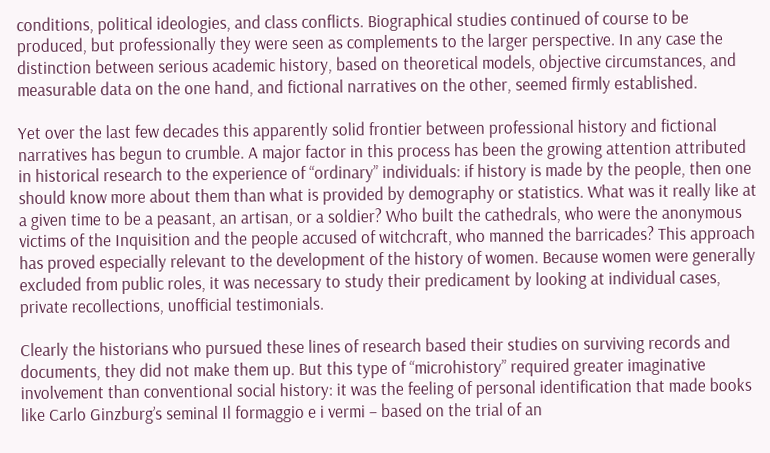conditions, political ideologies, and class conflicts. Biographical studies continued of course to be produced, but professionally they were seen as complements to the larger perspective. In any case the distinction between serious academic history, based on theoretical models, objective circumstances, and measurable data on the one hand, and fictional narratives on the other, seemed firmly established.

Yet over the last few decades this apparently solid frontier between professional history and fictional narratives has begun to crumble. A major factor in this process has been the growing attention attributed in historical research to the experience of “ordinary” individuals: if history is made by the people, then one should know more about them than what is provided by demography or statistics. What was it really like at a given time to be a peasant, an artisan, or a soldier? Who built the cathedrals, who were the anonymous victims of the Inquisition and the people accused of witchcraft, who manned the barricades? This approach has proved especially relevant to the development of the history of women. Because women were generally excluded from public roles, it was necessary to study their predicament by looking at individual cases, private recollections, unofficial testimonials.

Clearly the historians who pursued these lines of research based their studies on surviving records and documents, they did not make them up. But this type of “microhistory” required greater imaginative involvement than conventional social history: it was the feeling of personal identification that made books like Carlo Ginzburg’s seminal Il formaggio e i vermi – based on the trial of an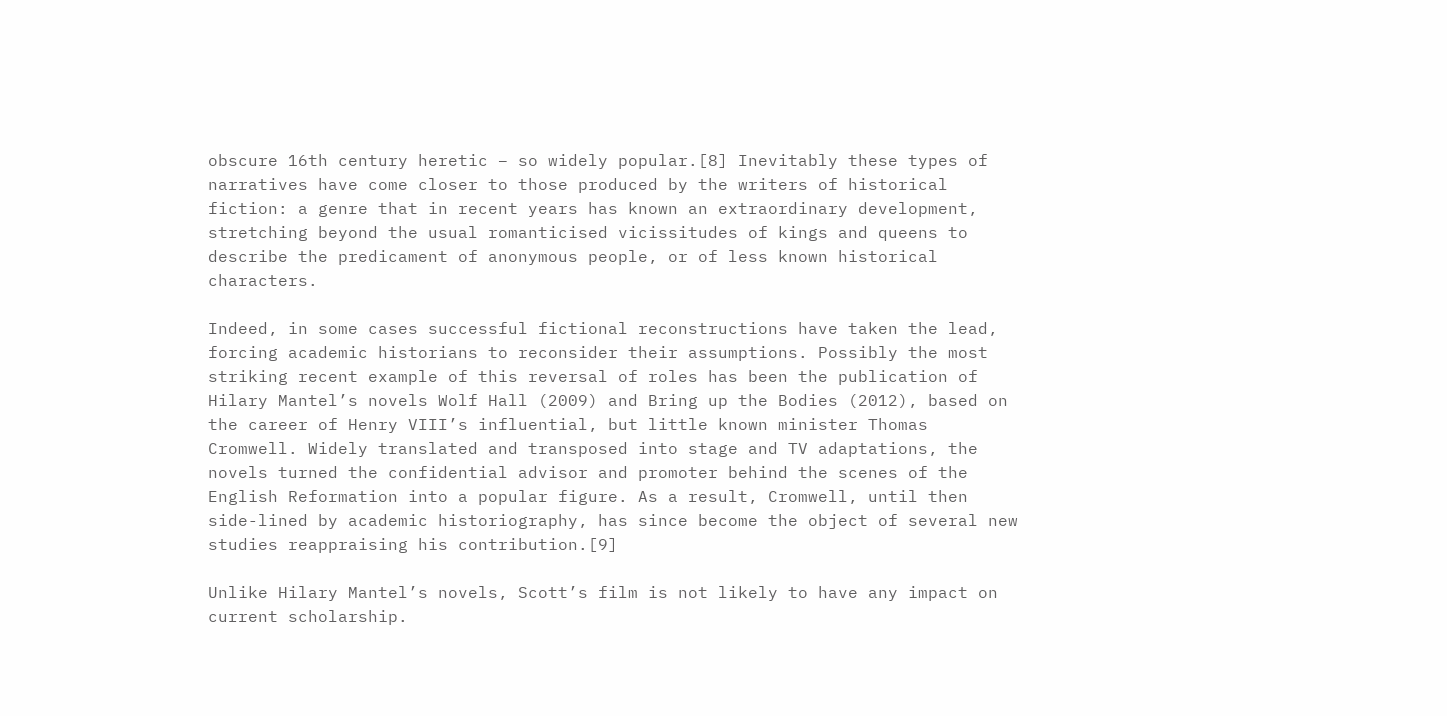obscure 16th century heretic – so widely popular.[8] Inevitably these types of narratives have come closer to those produced by the writers of historical fiction: a genre that in recent years has known an extraordinary development, stretching beyond the usual romanticised vicissitudes of kings and queens to describe the predicament of anonymous people, or of less known historical characters.

Indeed, in some cases successful fictional reconstructions have taken the lead, forcing academic historians to reconsider their assumptions. Possibly the most striking recent example of this reversal of roles has been the publication of Hilary Mantel’s novels Wolf Hall (2009) and Bring up the Bodies (2012), based on the career of Henry VIII’s influential, but little known minister Thomas Cromwell. Widely translated and transposed into stage and TV adaptations, the novels turned the confidential advisor and promoter behind the scenes of the English Reformation into a popular figure. As a result, Cromwell, until then side-lined by academic historiography, has since become the object of several new studies reappraising his contribution.[9]

Unlike Hilary Mantel’s novels, Scott’s film is not likely to have any impact on current scholarship.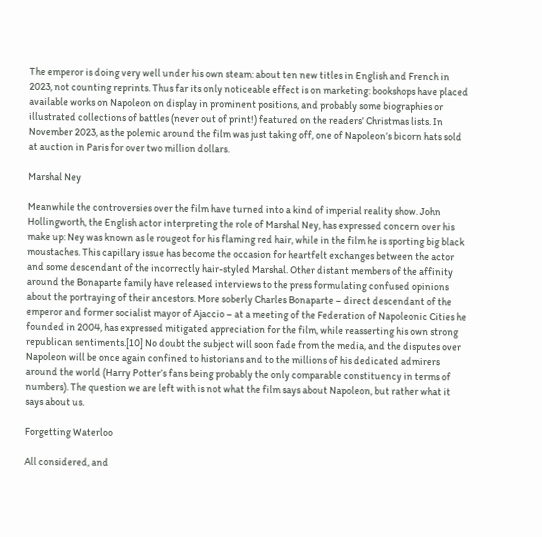The emperor is doing very well under his own steam: about ten new titles in English and French in 2023, not counting reprints. Thus far its only noticeable effect is on marketing: bookshops have placed available works on Napoleon on display in prominent positions, and probably some biographies or illustrated collections of battles (never out of print!) featured on the readers’ Christmas lists. In November 2023, as the polemic around the film was just taking off, one of Napoleon’s bicorn hats sold at auction in Paris for over two million dollars.

Marshal Ney

Meanwhile the controversies over the film have turned into a kind of imperial reality show. John Hollingworth, the English actor interpreting the role of Marshal Ney, has expressed concern over his make up: Ney was known as le rougeot for his flaming red hair, while in the film he is sporting big black moustaches. This capillary issue has become the occasion for heartfelt exchanges between the actor and some descendant of the incorrectly hair-styled Marshal. Other distant members of the affinity around the Bonaparte family have released interviews to the press formulating confused opinions about the portraying of their ancestors. More soberly Charles Bonaparte – direct descendant of the emperor and former socialist mayor of Ajaccio – at a meeting of the Federation of Napoleonic Cities he founded in 2004, has expressed mitigated appreciation for the film, while reasserting his own strong republican sentiments.[10] No doubt the subject will soon fade from the media, and the disputes over Napoleon will be once again confined to historians and to the millions of his dedicated admirers around the world (Harry Potter’s fans being probably the only comparable constituency in terms of numbers). The question we are left with is not what the film says about Napoleon, but rather what it says about us.

Forgetting Waterloo

All considered, and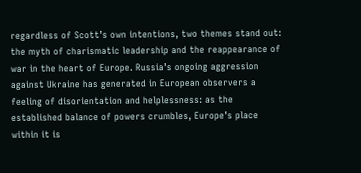regardless of Scott’s own intentions, two themes stand out: the myth of charismatic leadership and the reappearance of war in the heart of Europe. Russia’s ongoing aggression against Ukraine has generated in European observers a feeling of disorientation and helplessness: as the established balance of powers crumbles, Europe’s place within it is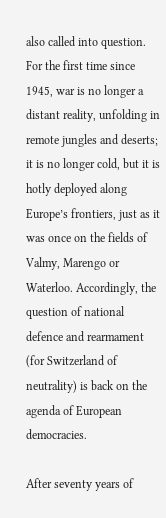also called into question. For the first time since 1945, war is no longer a distant reality, unfolding in remote jungles and deserts; it is no longer cold, but it is hotly deployed along Europe’s frontiers, just as it was once on the fields of Valmy, Marengo or Waterloo. Accordingly, the question of national defence and rearmament (for Switzerland of neutrality) is back on the agenda of European democracies.

After seventy years of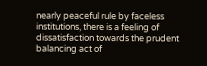nearly peaceful rule by faceless institutions, there is a feeling of dissatisfaction towards the prudent balancing act of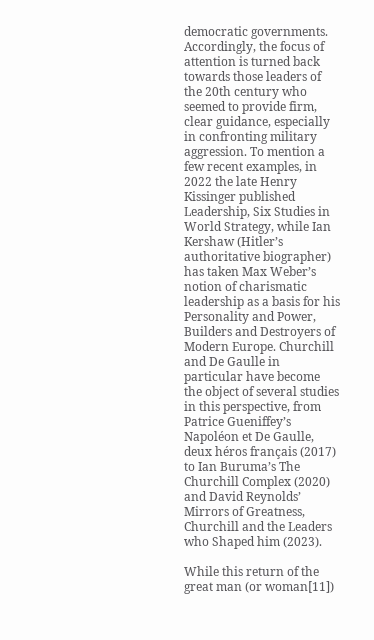democratic governments. Accordingly, the focus of attention is turned back towards those leaders of the 20th century who seemed to provide firm, clear guidance, especially in confronting military aggression. To mention a few recent examples, in 2022 the late Henry Kissinger published Leadership, Six Studies in World Strategy, while Ian Kershaw (Hitler’s authoritative biographer) has taken Max Weber’s notion of charismatic leadership as a basis for his Personality and Power, Builders and Destroyers of Modern Europe. Churchill and De Gaulle in particular have become the object of several studies in this perspective, from Patrice Gueniffey’s Napoléon et De Gaulle, deux héros français (2017) to Ian Buruma’s The Churchill Complex (2020) and David Reynolds’ Mirrors of Greatness, Churchill and the Leaders who Shaped him (2023).

While this return of the great man (or woman[11])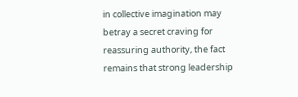in collective imagination may betray a secret craving for reassuring authority, the fact remains that strong leadership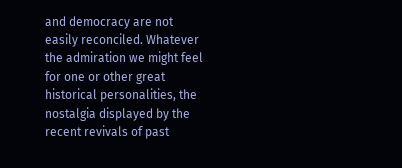and democracy are not easily reconciled. Whatever the admiration we might feel for one or other great historical personalities, the nostalgia displayed by the recent revivals of past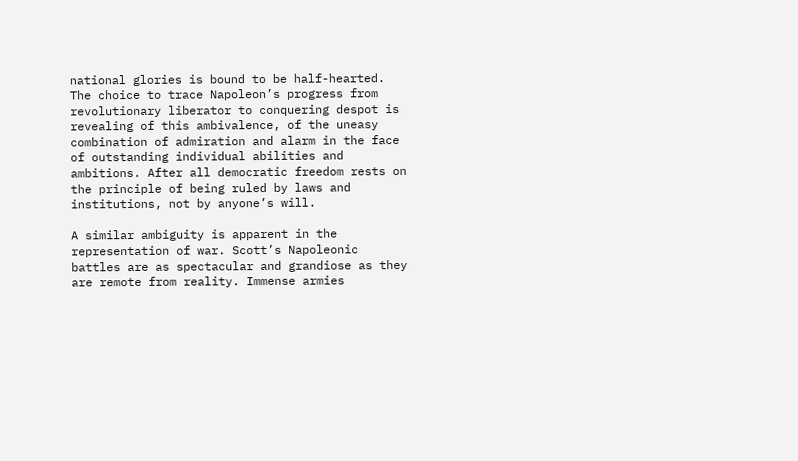national glories is bound to be half-hearted. The choice to trace Napoleon’s progress from revolutionary liberator to conquering despot is revealing of this ambivalence, of the uneasy combination of admiration and alarm in the face of outstanding individual abilities and ambitions. After all democratic freedom rests on the principle of being ruled by laws and institutions, not by anyone’s will.

A similar ambiguity is apparent in the representation of war. Scott’s Napoleonic battles are as spectacular and grandiose as they are remote from reality. Immense armies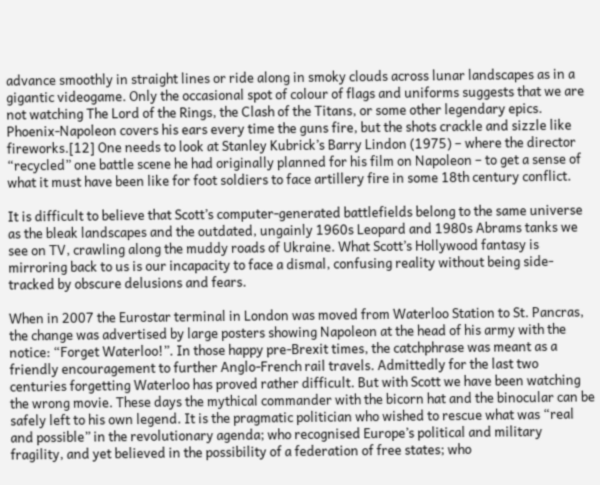advance smoothly in straight lines or ride along in smoky clouds across lunar landscapes as in a gigantic videogame. Only the occasional spot of colour of flags and uniforms suggests that we are not watching The Lord of the Rings, the Clash of the Titans, or some other legendary epics. Phoenix-Napoleon covers his ears every time the guns fire, but the shots crackle and sizzle like fireworks.[12] One needs to look at Stanley Kubrick’s Barry Lindon (1975) – where the director “recycled” one battle scene he had originally planned for his film on Napoleon – to get a sense of what it must have been like for foot soldiers to face artillery fire in some 18th century conflict.

It is difficult to believe that Scott’s computer-generated battlefields belong to the same universe as the bleak landscapes and the outdated, ungainly 1960s Leopard and 1980s Abrams tanks we see on TV, crawling along the muddy roads of Ukraine. What Scott’s Hollywood fantasy is mirroring back to us is our incapacity to face a dismal, confusing reality without being side-tracked by obscure delusions and fears.

When in 2007 the Eurostar terminal in London was moved from Waterloo Station to St. Pancras, the change was advertised by large posters showing Napoleon at the head of his army with the notice: “Forget Waterloo!”. In those happy pre-Brexit times, the catchphrase was meant as a friendly encouragement to further Anglo-French rail travels. Admittedly for the last two centuries forgetting Waterloo has proved rather difficult. But with Scott we have been watching the wrong movie. These days the mythical commander with the bicorn hat and the binocular can be safely left to his own legend. It is the pragmatic politician who wished to rescue what was “real and possible” in the revolutionary agenda; who recognised Europe’s political and military fragility, and yet believed in the possibility of a federation of free states; who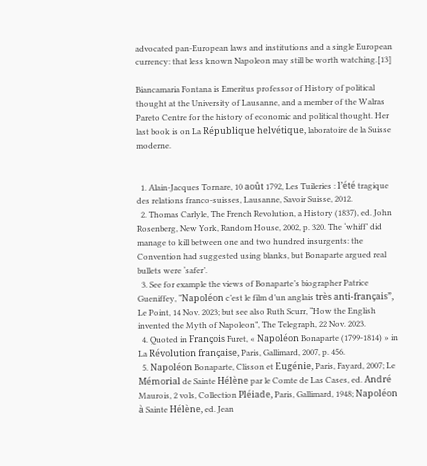advocated pan-European laws and institutions and a single European currency: that less known Napoleon may still be worth watching.[13]

Biancamaria Fontana is Emeritus professor of History of political thought at the University of Lausanne, and a member of the Walras Pareto Centre for the history of economic and political thought. Her last book is on La République helvétique, laboratoire de la Suisse moderne.


  1. Alain-Jacques Tornare, 10 août 1792, Les Tuileries : l’été tragique des relations franco-suisses, Lausanne, Savoir Suisse, 2012.
  2. Thomas Carlyle, The French Revolution, a History (1837), ed. John Rosenberg, New York, Random House, 2002, p. 320. The ‘whiff’ did manage to kill between one and two hundred insurgents: the Convention had suggested using blanks, but Bonaparte argued real bullets were ‘safer’.
  3. See for example the views of Bonaparte’s biographer Patrice Gueniffey, “Napoléon c’est le film d’un anglais très anti-français”, Le Point, 14 Nov. 2023; but see also Ruth Scurr, “How the English invented the Myth of Napoleon”, The Telegraph, 22 Nov. 2023.
  4. Quoted in François Furet, « Napoléon Bonaparte (1799-1814) » in La Révolution française, Paris, Gallimard, 2007, p. 456.
  5. Napoléon Bonaparte, Clisson et Eugénie, Paris, Fayard, 2007; Le Mémorial de Sainte Hélène par le Comte de Las Cases, ed. André Maurois, 2 vols, Collection Pléiade, Paris, Gallimard, 1948; Napoléon à Sainte Hélène, ed. Jean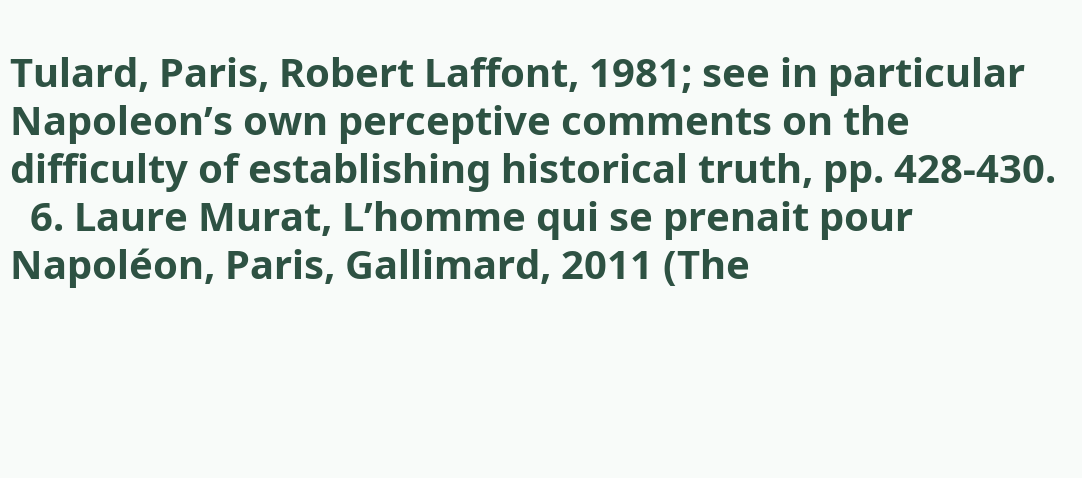Tulard, Paris, Robert Laffont, 1981; see in particular Napoleon’s own perceptive comments on the difficulty of establishing historical truth, pp. 428-430.
  6. Laure Murat, L’homme qui se prenait pour Napoléon, Paris, Gallimard, 2011 (The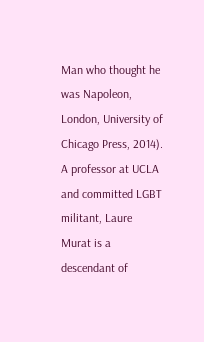Man who thought he was Napoleon, London, University of Chicago Press, 2014). A professor at UCLA and committed LGBT militant, Laure Murat is a descendant of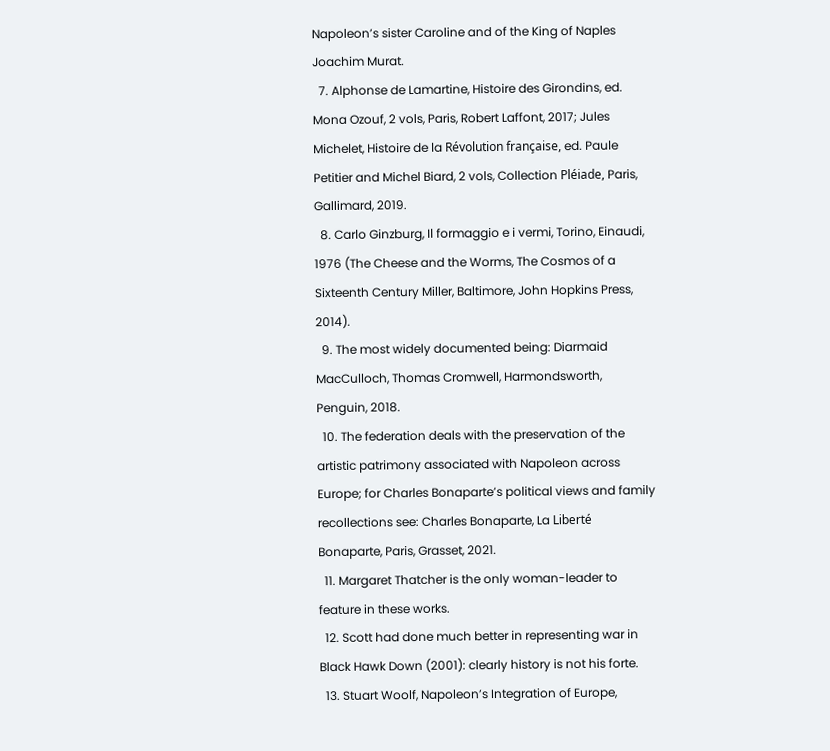Napoleon’s sister Caroline and of the King of Naples Joachim Murat.
  7. Alphonse de Lamartine, Histoire des Girondins, ed. Mona Ozouf, 2 vols, Paris, Robert Laffont, 2017; Jules Michelet, Histoire de la Révolution française, ed. Paule Petitier and Michel Biard, 2 vols, Collection Pléiade, Paris, Gallimard, 2019.
  8. Carlo Ginzburg, Il formaggio e i vermi, Torino, Einaudi, 1976 (The Cheese and the Worms, The Cosmos of a Sixteenth Century Miller, Baltimore, John Hopkins Press, 2014).
  9. The most widely documented being: Diarmaid MacCulloch, Thomas Cromwell, Harmondsworth, Penguin, 2018.
  10. The federation deals with the preservation of the artistic patrimony associated with Napoleon across Europe; for Charles Bonaparte’s political views and family recollections see: Charles Bonaparte, La Liberté Bonaparte, Paris, Grasset, 2021.
  11. Margaret Thatcher is the only woman-leader to feature in these works.
  12. Scott had done much better in representing war in Black Hawk Down (2001): clearly history is not his forte.
  13. Stuart Woolf, Napoleon’s Integration of Europe,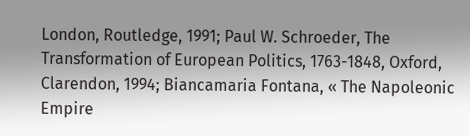London, Routledge, 1991; Paul W. Schroeder, The Transformation of European Politics, 1763-1848, Oxford, Clarendon, 1994; Biancamaria Fontana, « The Napoleonic Empire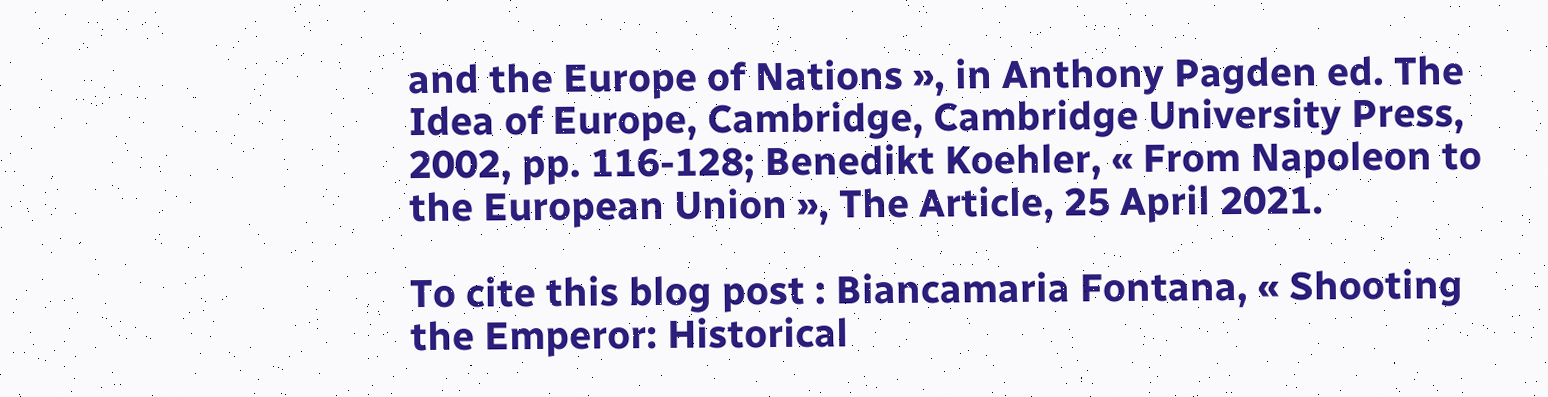and the Europe of Nations », in Anthony Pagden ed. The Idea of Europe, Cambridge, Cambridge University Press, 2002, pp. 116-128; Benedikt Koehler, « From Napoleon to the European Union », The Article, 25 April 2021.

To cite this blog post : Biancamaria Fontana, « Shooting the Emperor: Historical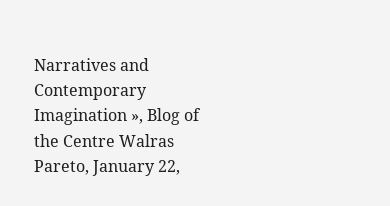Narratives and Contemporary Imagination », Blog of the Centre Walras Pareto, January 22,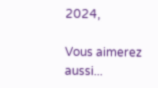2024,

Vous aimerez aussi...